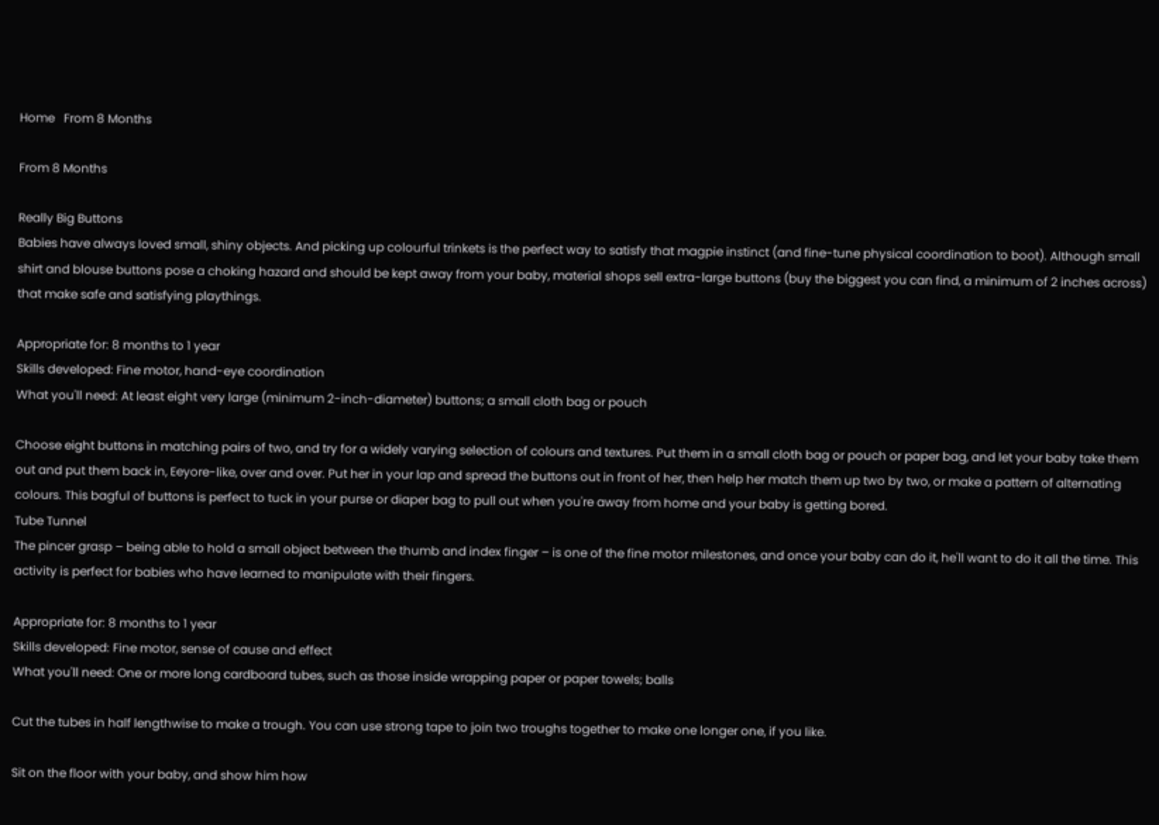Home   From 8 Months

From 8 Months

Really Big Buttons
Babies have always loved small, shiny objects. And picking up colourful trinkets is the perfect way to satisfy that magpie instinct (and fine-tune physical coordination to boot). Although small shirt and blouse buttons pose a choking hazard and should be kept away from your baby, material shops sell extra-large buttons (buy the biggest you can find, a minimum of 2 inches across) that make safe and satisfying playthings.

Appropriate for: 8 months to 1 year
Skills developed: Fine motor, hand-eye coordination
What you'll need: At least eight very large (minimum 2-inch-diameter) buttons; a small cloth bag or pouch

Choose eight buttons in matching pairs of two, and try for a widely varying selection of colours and textures. Put them in a small cloth bag or pouch or paper bag, and let your baby take them out and put them back in, Eeyore-like, over and over. Put her in your lap and spread the buttons out in front of her, then help her match them up two by two, or make a pattern of alternating colours. This bagful of buttons is perfect to tuck in your purse or diaper bag to pull out when you're away from home and your baby is getting bored.
Tube Tunnel
The pincer grasp – being able to hold a small object between the thumb and index finger – is one of the fine motor milestones, and once your baby can do it, he'll want to do it all the time. This activity is perfect for babies who have learned to manipulate with their fingers.

Appropriate for: 8 months to 1 year
Skills developed: Fine motor, sense of cause and effect
What you'll need: One or more long cardboard tubes, such as those inside wrapping paper or paper towels; balls

Cut the tubes in half lengthwise to make a trough. You can use strong tape to join two troughs together to make one longer one, if you like.

Sit on the floor with your baby, and show him how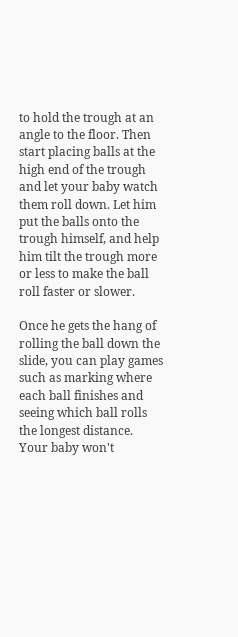to hold the trough at an angle to the floor. Then start placing balls at the high end of the trough and let your baby watch them roll down. Let him put the balls onto the trough himself, and help him tilt the trough more or less to make the ball roll faster or slower.

Once he gets the hang of rolling the ball down the slide, you can play games such as marking where each ball finishes and seeing which ball rolls the longest distance. Your baby won't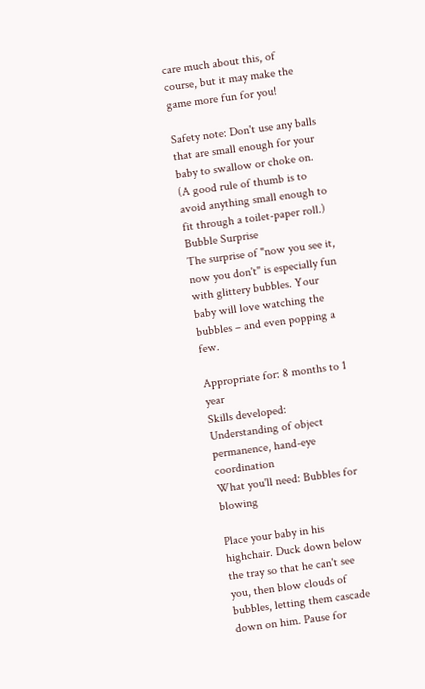care much about this, of course, but it may make the game more fun for you!

Safety note: Don't use any balls that are small enough for your baby to swallow or choke on. (A good rule of thumb is to avoid anything small enough to fit through a toilet-paper roll.)
Bubble Surprise
The surprise of "now you see it, now you don't" is especially fun with glittery bubbles. Your baby will love watching the bubbles – and even popping a few.

Appropriate for: 8 months to 1 year
Skills developed: Understanding of object permanence, hand-eye coordination
What you'll need: Bubbles for blowing

Place your baby in his highchair. Duck down below the tray so that he can't see you, then blow clouds of bubbles, letting them cascade down on him. Pause for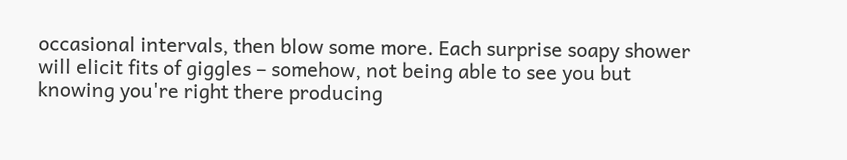occasional intervals, then blow some more. Each surprise soapy shower will elicit fits of giggles – somehow, not being able to see you but knowing you're right there producing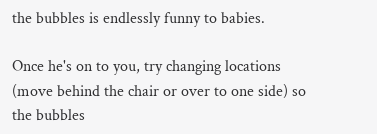the bubbles is endlessly funny to babies.

Once he's on to you, try changing locations (move behind the chair or over to one side) so the bubbles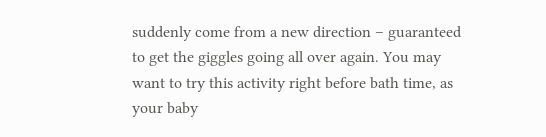suddenly come from a new direction – guaranteed to get the giggles going all over again. You may want to try this activity right before bath time, as your baby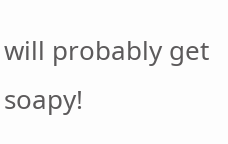will probably get soapy!